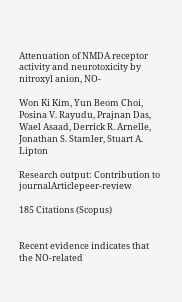Attenuation of NMDA receptor activity and neurotoxicity by nitroxyl anion, NO-

Won Ki Kim, Yun Beom Choi, Posina V. Rayudu, Prajnan Das, Wael Asaad, Derrick R. Arnelle, Jonathan S. Stamler, Stuart A. Lipton

Research output: Contribution to journalArticlepeer-review

185 Citations (Scopus)


Recent evidence indicates that the NO-related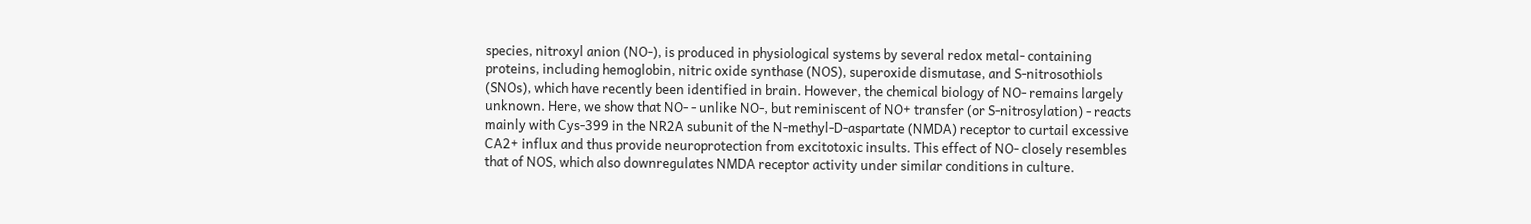species, nitroxyl anion (NO-), is produced in physiological systems by several redox metal- containing proteins, including hemoglobin, nitric oxide synthase (NOS), superoxide dismutase, and S-nitrosothiols (SNOs), which have recently been identified in brain. However, the chemical biology of NO- remains largely unknown. Here, we show that NO- - unlike NO-, but reminiscent of NO+ transfer (or S-nitrosylation) - reacts mainly with Cys-399 in the NR2A subunit of the N-methyl-D-aspartate (NMDA) receptor to curtail excessive CA2+ influx and thus provide neuroprotection from excitotoxic insults. This effect of NO- closely resembles that of NOS, which also downregulates NMDA receptor activity under similar conditions in culture.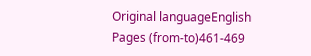Original languageEnglish
Pages (from-to)461-469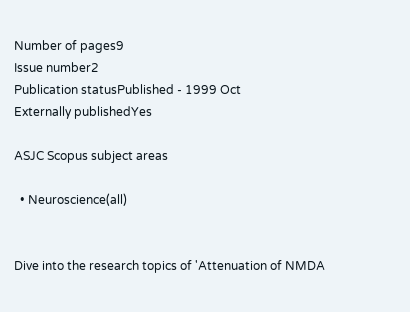Number of pages9
Issue number2
Publication statusPublished - 1999 Oct
Externally publishedYes

ASJC Scopus subject areas

  • Neuroscience(all)


Dive into the research topics of 'Attenuation of NMDA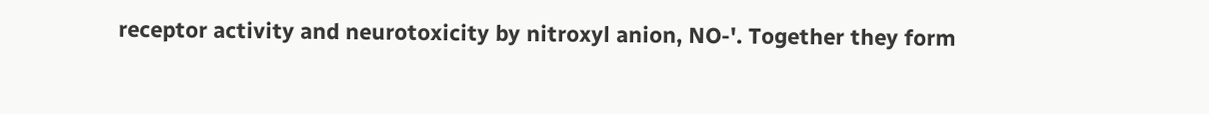receptor activity and neurotoxicity by nitroxyl anion, NO-'. Together they form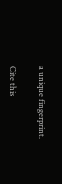a unique fingerprint.

Cite this